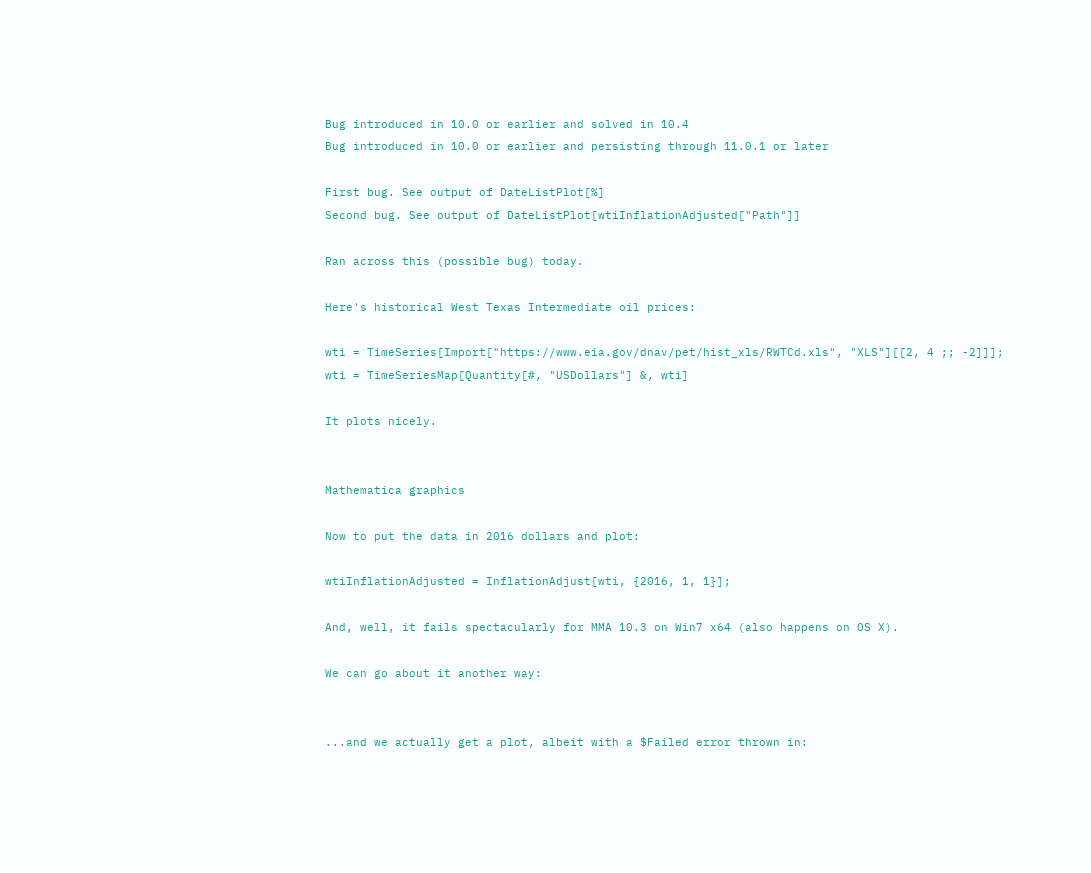Bug introduced in 10.0 or earlier and solved in 10.4
Bug introduced in 10.0 or earlier and persisting through 11.0.1 or later

First bug. See output of DateListPlot[%]
Second bug. See output of DateListPlot[wtiInflationAdjusted["Path"]]

Ran across this (possible bug) today.

Here's historical West Texas Intermediate oil prices:

wti = TimeSeries[Import["https://www.eia.gov/dnav/pet/hist_xls/RWTCd.xls", "XLS"][[2, 4 ;; -2]]];
wti = TimeSeriesMap[Quantity[#, "USDollars"] &, wti]

It plots nicely.


Mathematica graphics

Now to put the data in 2016 dollars and plot:

wtiInflationAdjusted = InflationAdjust[wti, {2016, 1, 1}];

And, well, it fails spectacularly for MMA 10.3 on Win7 x64 (also happens on OS X).

We can go about it another way:


...and we actually get a plot, albeit with a $Failed error thrown in: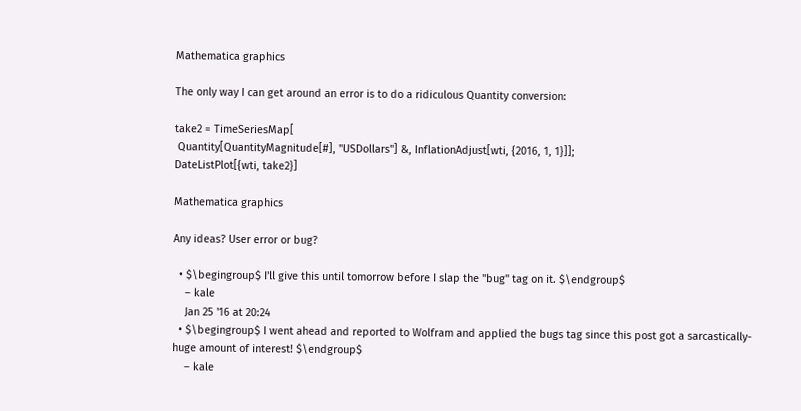Mathematica graphics

The only way I can get around an error is to do a ridiculous Quantity conversion:

take2 = TimeSeriesMap[
 Quantity[QuantityMagnitude[#], "USDollars"] &, InflationAdjust[wti, {2016, 1, 1}]];
DateListPlot[{wti, take2}]

Mathematica graphics

Any ideas? User error or bug?

  • $\begingroup$ I'll give this until tomorrow before I slap the "bug" tag on it. $\endgroup$
    – kale
    Jan 25 '16 at 20:24
  • $\begingroup$ I went ahead and reported to Wolfram and applied the bugs tag since this post got a sarcastically-huge amount of interest! $\endgroup$
    – kale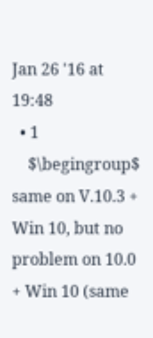Jan 26 '16 at 19:48
  • 1
    $\begingroup$ same on V.10.3 + Win 10, but no problem on 10.0 + Win 10 (same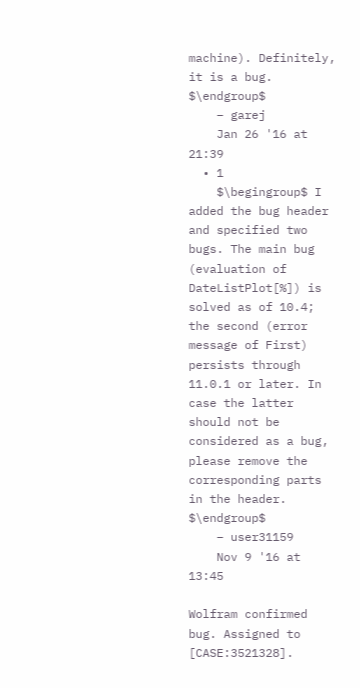machine). Definitely, it is a bug. $\endgroup$
    – garej
    Jan 26 '16 at 21:39
  • 1
    $\begingroup$ I added the bug header and specified two bugs. The main bug (evaluation of DateListPlot[%]) is solved as of 10.4; the second (error message of First) persists through 11.0.1 or later. In case the latter should not be considered as a bug, please remove the corresponding parts in the header. $\endgroup$
    – user31159
    Nov 9 '16 at 13:45

Wolfram confirmed bug. Assigned to [CASE:3521328].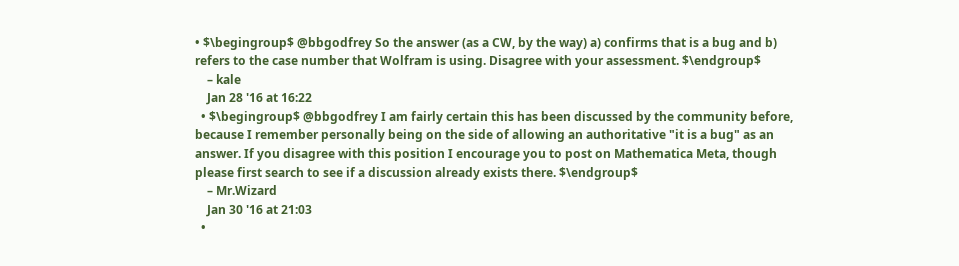• $\begingroup$ @bbgodfrey So the answer (as a CW, by the way) a) confirms that is a bug and b) refers to the case number that Wolfram is using. Disagree with your assessment. $\endgroup$
    – kale
    Jan 28 '16 at 16:22
  • $\begingroup$ @bbgodfrey I am fairly certain this has been discussed by the community before, because I remember personally being on the side of allowing an authoritative "it is a bug" as an answer. If you disagree with this position I encourage you to post on Mathematica Meta, though please first search to see if a discussion already exists there. $\endgroup$
    – Mr.Wizard
    Jan 30 '16 at 21:03
  •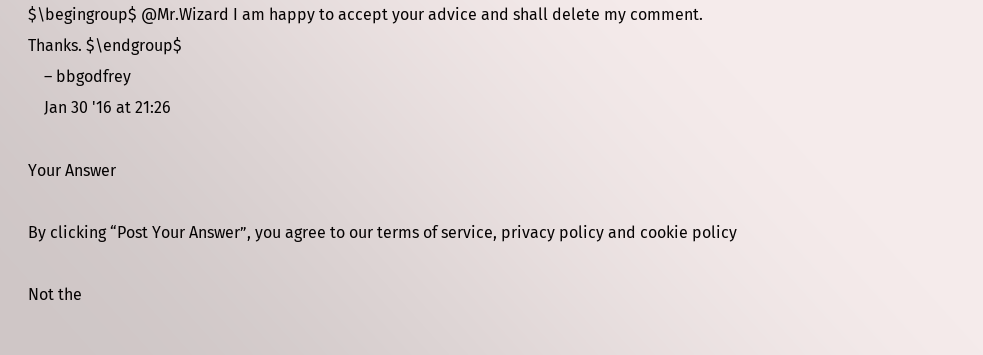$\begingroup$ @Mr.Wizard I am happy to accept your advice and shall delete my comment. Thanks. $\endgroup$
    – bbgodfrey
    Jan 30 '16 at 21:26

Your Answer

By clicking “Post Your Answer”, you agree to our terms of service, privacy policy and cookie policy

Not the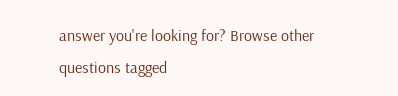answer you're looking for? Browse other questions tagged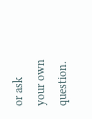or ask your own question.